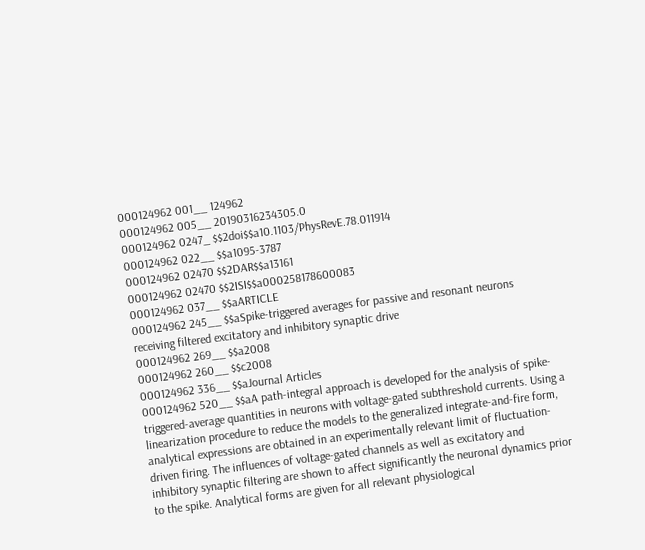000124962 001__ 124962
000124962 005__ 20190316234305.0
000124962 0247_ $$2doi$$a10.1103/PhysRevE.78.011914
000124962 022__ $$a1095-3787
000124962 02470 $$2DAR$$a13161
000124962 02470 $$2ISI$$a000258178600083
000124962 037__ $$aARTICLE
000124962 245__ $$aSpike-triggered averages for passive and resonant neurons receiving filtered excitatory and inhibitory synaptic drive
000124962 269__ $$a2008
000124962 260__ $$c2008
000124962 336__ $$aJournal Articles
000124962 520__ $$aA path-integral approach is developed for the analysis of spike-triggered-average quantities in neurons with voltage-gated subthreshold currents. Using a linearization procedure to reduce the models to the generalized integrate-and-fire form, analytical expressions are obtained in an experimentally relevant limit of fluctuation-driven firing. The influences of voltage-gated channels as well as excitatory and inhibitory synaptic filtering are shown to affect significantly the neuronal dynamics prior to the spike. Analytical forms are given for all relevant physiological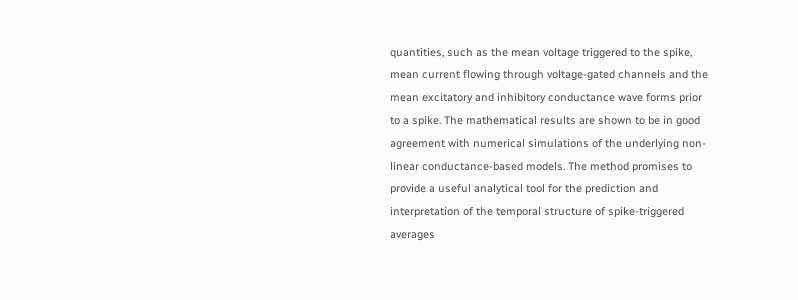quantities, such as the mean voltage triggered to the spike, mean current flowing through voltage-gated channels and the mean excitatory and inhibitory conductance wave forms prior to a spike. The mathematical results are shown to be in good agreement with numerical simulations of the underlying non-linear conductance-based models. The method promises to provide a useful analytical tool for the prediction and interpretation of the temporal structure of spike-triggered averages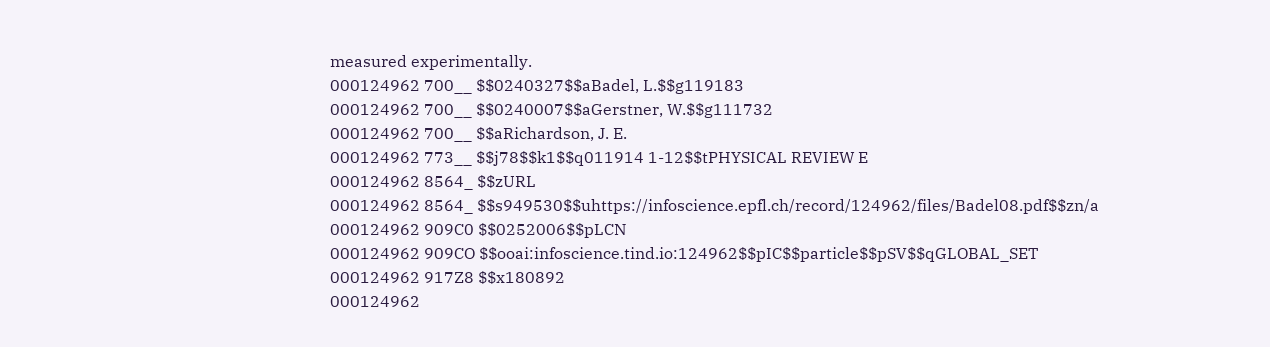measured experimentally.
000124962 700__ $$0240327$$aBadel, L.$$g119183
000124962 700__ $$0240007$$aGerstner, W.$$g111732
000124962 700__ $$aRichardson, J. E.
000124962 773__ $$j78$$k1$$q011914 1-12$$tPHYSICAL REVIEW E
000124962 8564_ $$zURL
000124962 8564_ $$s949530$$uhttps://infoscience.epfl.ch/record/124962/files/Badel08.pdf$$zn/a
000124962 909C0 $$0252006$$pLCN
000124962 909CO $$ooai:infoscience.tind.io:124962$$pIC$$particle$$pSV$$qGLOBAL_SET
000124962 917Z8 $$x180892
000124962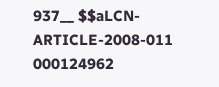937__ $$aLCN-ARTICLE-2008-011
000124962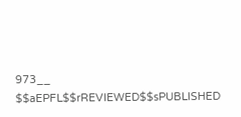973__ $$aEPFL$$rREVIEWED$$sPUBLISHED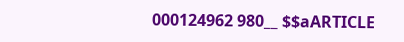000124962 980__ $$aARTICLE